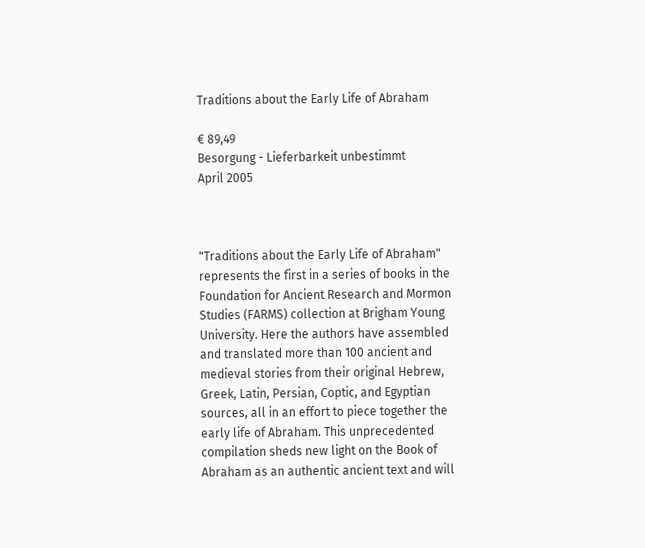Traditions about the Early Life of Abraham

€ 89,49
Besorgung - Lieferbarkeit unbestimmt
April 2005



"Traditions about the Early Life of Abraham" represents the first in a series of books in the Foundation for Ancient Research and Mormon Studies (FARMS) collection at Brigham Young University. Here the authors have assembled and translated more than 100 ancient and medieval stories from their original Hebrew, Greek, Latin, Persian, Coptic, and Egyptian sources, all in an effort to piece together the early life of Abraham. This unprecedented compilation sheds new light on the Book of Abraham as an authentic ancient text and will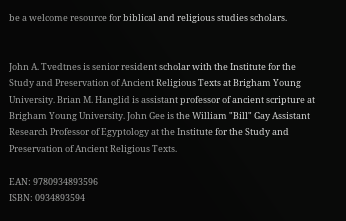be a welcome resource for biblical and religious studies scholars.


John A. Tvedtnes is senior resident scholar with the Institute for the Study and Preservation of Ancient Religious Texts at Brigham Young University. Brian M. Hanglid is assistant professor of ancient scripture at Brigham Young University. John Gee is the William "Bill" Gay Assistant Research Professor of Egyptology at the Institute for the Study and Preservation of Ancient Religious Texts.

EAN: 9780934893596
ISBN: 0934893594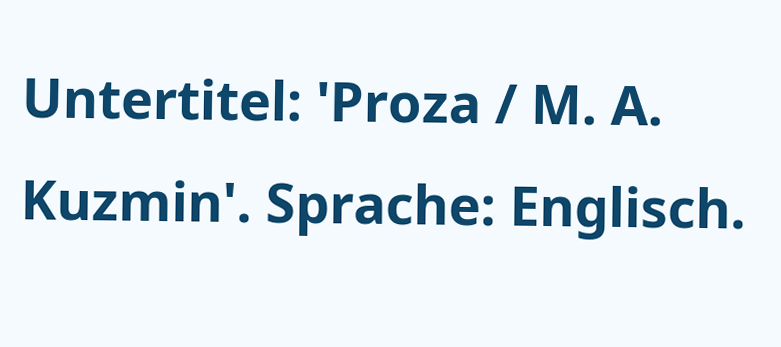Untertitel: 'Proza / M. A. Kuzmin'. Sprache: Englisch.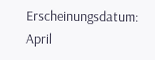Erscheinungsdatum: April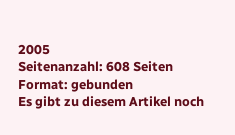2005
Seitenanzahl: 608 Seiten
Format: gebunden
Es gibt zu diesem Artikel noch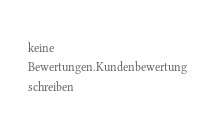keine Bewertungen.Kundenbewertung schreiben